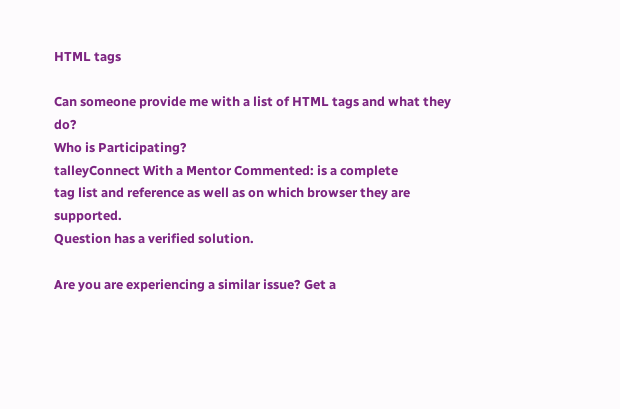HTML tags

Can someone provide me with a list of HTML tags and what they do?
Who is Participating?
talleyConnect With a Mentor Commented: is a complete
tag list and reference as well as on which browser they are supported.
Question has a verified solution.

Are you are experiencing a similar issue? Get a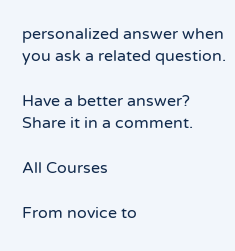personalized answer when you ask a related question.

Have a better answer? Share it in a comment.

All Courses

From novice to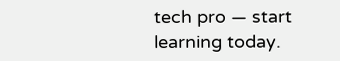tech pro — start learning today.